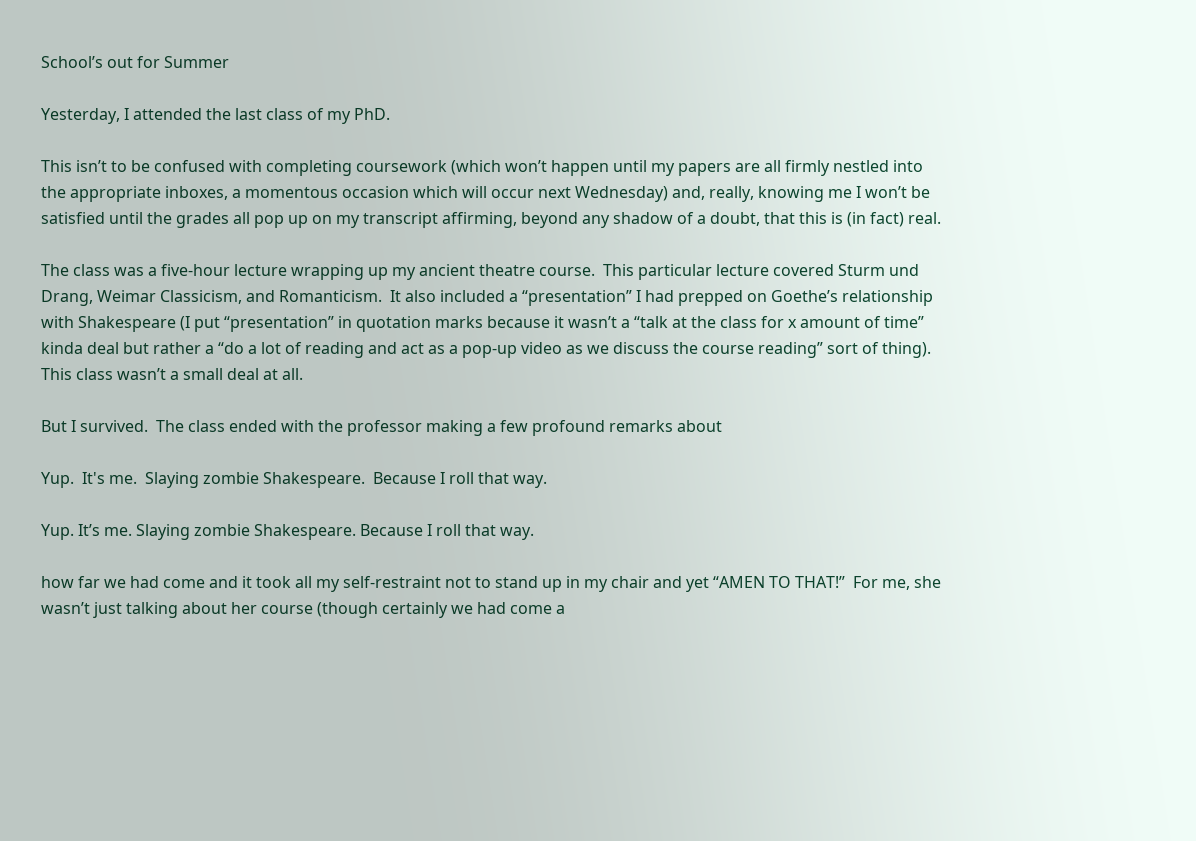School’s out for Summer

Yesterday, I attended the last class of my PhD.

This isn’t to be confused with completing coursework (which won’t happen until my papers are all firmly nestled into the appropriate inboxes, a momentous occasion which will occur next Wednesday) and, really, knowing me I won’t be satisfied until the grades all pop up on my transcript affirming, beyond any shadow of a doubt, that this is (in fact) real.

The class was a five-hour lecture wrapping up my ancient theatre course.  This particular lecture covered Sturm und Drang, Weimar Classicism, and Romanticism.  It also included a “presentation” I had prepped on Goethe’s relationship with Shakespeare (I put “presentation” in quotation marks because it wasn’t a “talk at the class for x amount of time” kinda deal but rather a “do a lot of reading and act as a pop-up video as we discuss the course reading” sort of thing).  This class wasn’t a small deal at all.

But I survived.  The class ended with the professor making a few profound remarks about

Yup.  It's me.  Slaying zombie Shakespeare.  Because I roll that way.

Yup. It’s me. Slaying zombie Shakespeare. Because I roll that way.

how far we had come and it took all my self-restraint not to stand up in my chair and yet “AMEN TO THAT!”  For me, she wasn’t just talking about her course (though certainly we had come a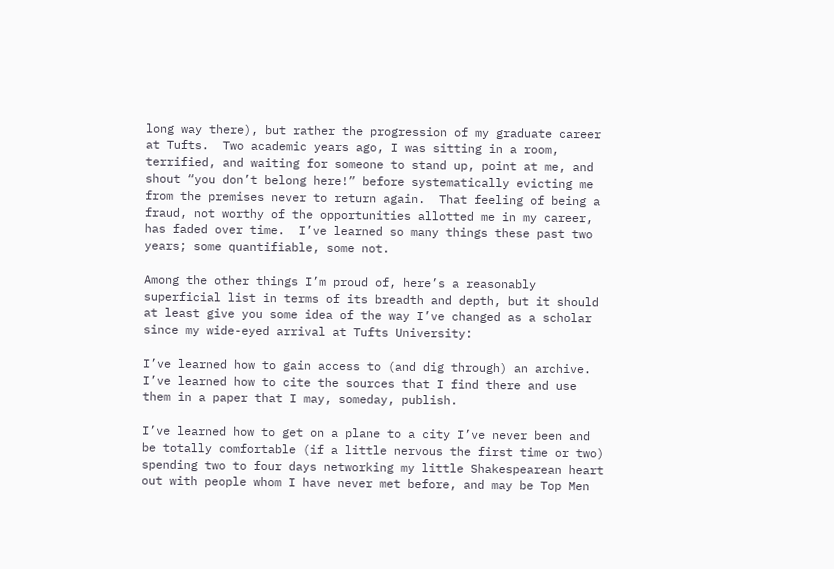long way there), but rather the progression of my graduate career at Tufts.  Two academic years ago, I was sitting in a room, terrified, and waiting for someone to stand up, point at me, and shout “you don’t belong here!” before systematically evicting me from the premises never to return again.  That feeling of being a fraud, not worthy of the opportunities allotted me in my career, has faded over time.  I’ve learned so many things these past two years; some quantifiable, some not.

Among the other things I’m proud of, here’s a reasonably superficial list in terms of its breadth and depth, but it should at least give you some idea of the way I’ve changed as a scholar since my wide-eyed arrival at Tufts University:

I’ve learned how to gain access to (and dig through) an archive.  I’ve learned how to cite the sources that I find there and use them in a paper that I may, someday, publish.

I’ve learned how to get on a plane to a city I’ve never been and be totally comfortable (if a little nervous the first time or two) spending two to four days networking my little Shakespearean heart out with people whom I have never met before, and may be Top Men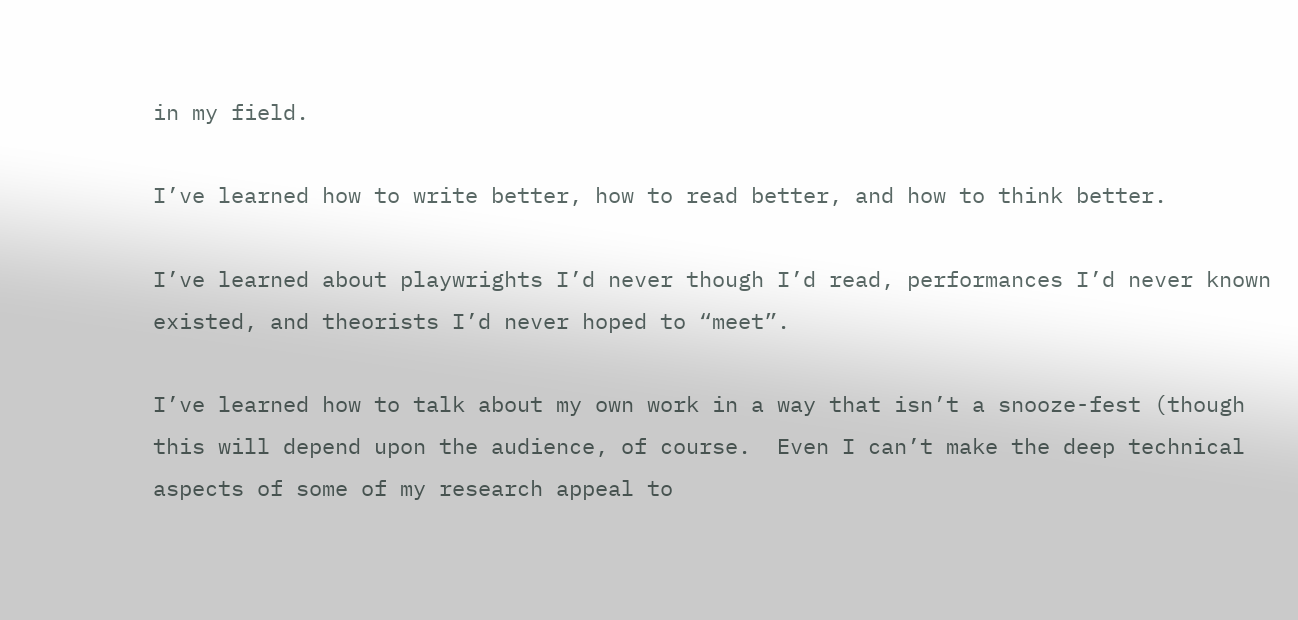in my field.

I’ve learned how to write better, how to read better, and how to think better.

I’ve learned about playwrights I’d never though I’d read, performances I’d never known existed, and theorists I’d never hoped to “meet”.

I’ve learned how to talk about my own work in a way that isn’t a snooze-fest (though this will depend upon the audience, of course.  Even I can’t make the deep technical aspects of some of my research appeal to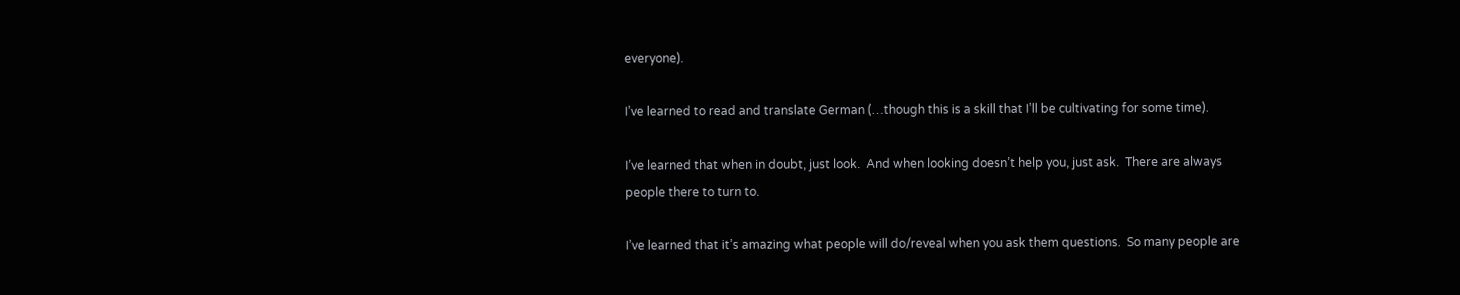everyone).

I’ve learned to read and translate German (…though this is a skill that I’ll be cultivating for some time).

I’ve learned that when in doubt, just look.  And when looking doesn’t help you, just ask.  There are always people there to turn to.

I’ve learned that it’s amazing what people will do/reveal when you ask them questions.  So many people are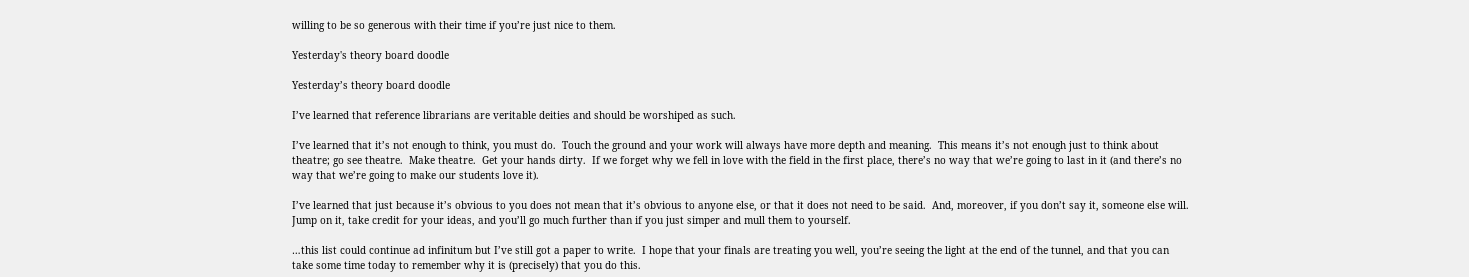willing to be so generous with their time if you’re just nice to them.

Yesterday's theory board doodle

Yesterday’s theory board doodle

I’ve learned that reference librarians are veritable deities and should be worshiped as such.

I’ve learned that it’s not enough to think, you must do.  Touch the ground and your work will always have more depth and meaning.  This means it’s not enough just to think about theatre; go see theatre.  Make theatre.  Get your hands dirty.  If we forget why we fell in love with the field in the first place, there’s no way that we’re going to last in it (and there’s no way that we’re going to make our students love it).

I’ve learned that just because it’s obvious to you does not mean that it’s obvious to anyone else, or that it does not need to be said.  And, moreover, if you don’t say it, someone else will.  Jump on it, take credit for your ideas, and you’ll go much further than if you just simper and mull them to yourself.

…this list could continue ad infinitum but I’ve still got a paper to write.  I hope that your finals are treating you well, you’re seeing the light at the end of the tunnel, and that you can take some time today to remember why it is (precisely) that you do this.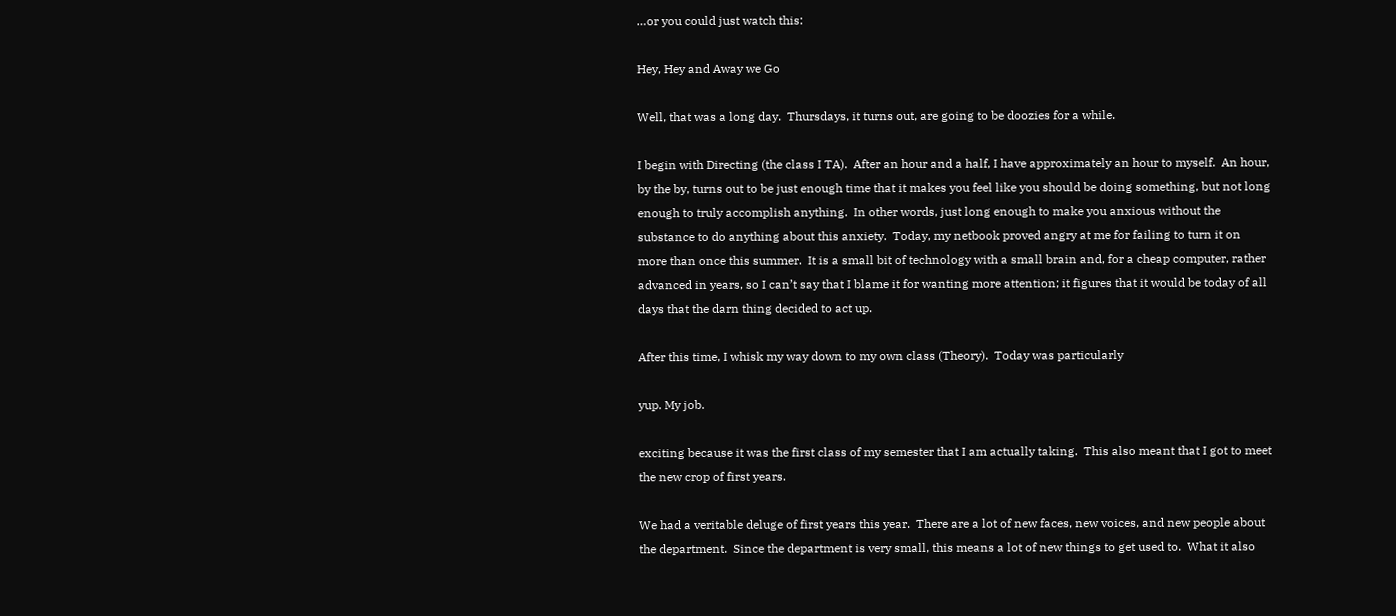…or you could just watch this:

Hey, Hey and Away we Go

Well, that was a long day.  Thursdays, it turns out, are going to be doozies for a while.

I begin with Directing (the class I TA).  After an hour and a half, I have approximately an hour to myself.  An hour, by the by, turns out to be just enough time that it makes you feel like you should be doing something, but not long enough to truly accomplish anything.  In other words, just long enough to make you anxious without the substance to do anything about this anxiety.  Today, my netbook proved angry at me for failing to turn it on more than once this summer.  It is a small bit of technology with a small brain and, for a cheap computer, rather advanced in years, so I can’t say that I blame it for wanting more attention; it figures that it would be today of all days that the darn thing decided to act up.

After this time, I whisk my way down to my own class (Theory).  Today was particularly

yup. My job.

exciting because it was the first class of my semester that I am actually taking.  This also meant that I got to meet the new crop of first years.

We had a veritable deluge of first years this year.  There are a lot of new faces, new voices, and new people about the department.  Since the department is very small, this means a lot of new things to get used to.  What it also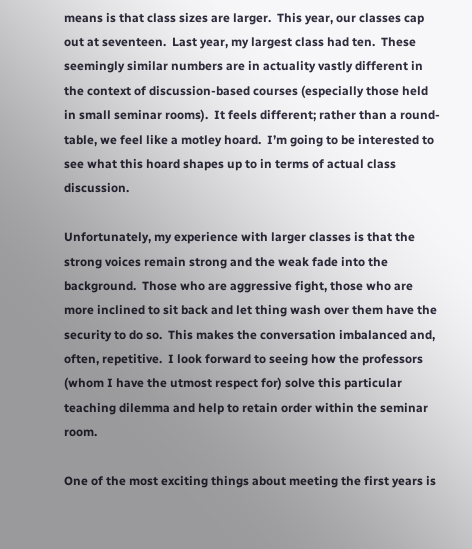means is that class sizes are larger.  This year, our classes cap out at seventeen.  Last year, my largest class had ten.  These seemingly similar numbers are in actuality vastly different in the context of discussion-based courses (especially those held in small seminar rooms).  It feels different; rather than a round-table, we feel like a motley hoard.  I’m going to be interested to see what this hoard shapes up to in terms of actual class discussion.

Unfortunately, my experience with larger classes is that the strong voices remain strong and the weak fade into the background.  Those who are aggressive fight, those who are more inclined to sit back and let thing wash over them have the security to do so.  This makes the conversation imbalanced and, often, repetitive.  I look forward to seeing how the professors (whom I have the utmost respect for) solve this particular teaching dilemma and help to retain order within the seminar room.

One of the most exciting things about meeting the first years is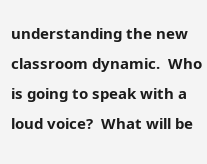understanding the new classroom dynamic.  Who is going to speak with a loud voice?  What will be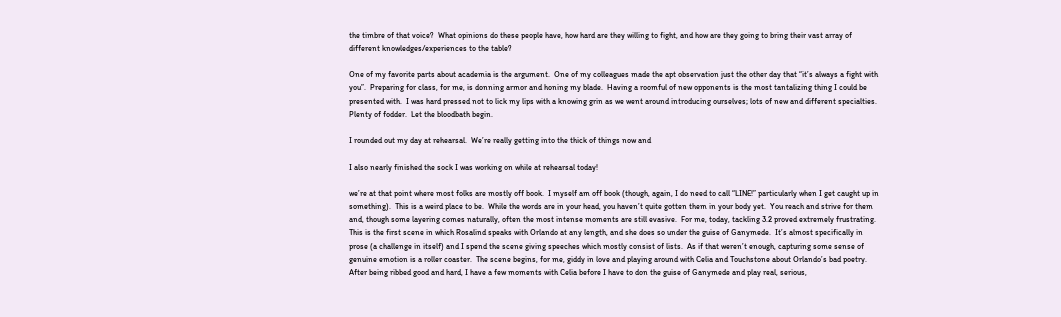the timbre of that voice?  What opinions do these people have, how hard are they willing to fight, and how are they going to bring their vast array of different knowledges/experiences to the table?

One of my favorite parts about academia is the argument.  One of my colleagues made the apt observation just the other day that “it’s always a fight with you”.  Preparing for class, for me, is donning armor and honing my blade.  Having a roomful of new opponents is the most tantalizing thing I could be presented with.  I was hard pressed not to lick my lips with a knowing grin as we went around introducing ourselves; lots of new and different specialties.  Plenty of fodder.  Let the bloodbath begin.

I rounded out my day at rehearsal.  We’re really getting into the thick of things now and

I also nearly finished the sock I was working on while at rehearsal today!

we’re at that point where most folks are mostly off book.  I myself am off book (though, again, I do need to call “LINE!” particularly when I get caught up in something).  This is a weird place to be.  While the words are in your head, you haven’t quite gotten them in your body yet.  You reach and strive for them and, though some layering comes naturally, often the most intense moments are still evasive.  For me, today, tackling 3.2 proved extremely frustrating.  This is the first scene in which Rosalind speaks with Orlando at any length, and she does so under the guise of Ganymede.  It’s almost specifically in prose (a challenge in itself) and I spend the scene giving speeches which mostly consist of lists.  As if that weren’t enough, capturing some sense of genuine emotion is a roller coaster.  The scene begins, for me, giddy in love and playing around with Celia and Touchstone about Orlando’s bad poetry.  After being ribbed good and hard, I have a few moments with Celia before I have to don the guise of Ganymede and play real, serious,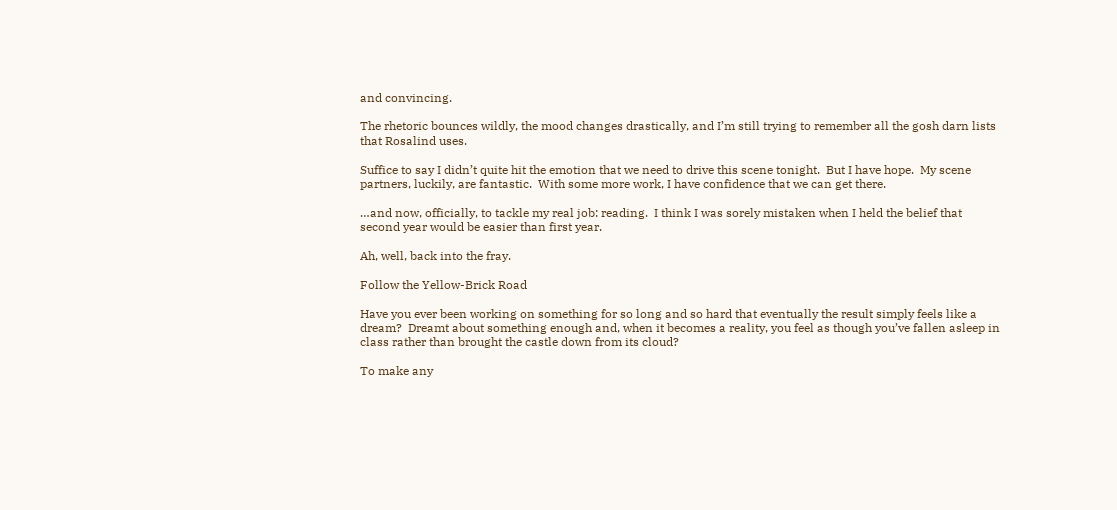and convincing.

The rhetoric bounces wildly, the mood changes drastically, and I’m still trying to remember all the gosh darn lists that Rosalind uses.

Suffice to say I didn’t quite hit the emotion that we need to drive this scene tonight.  But I have hope.  My scene partners, luckily, are fantastic.  With some more work, I have confidence that we can get there.

…and now, officially, to tackle my real job: reading.  I think I was sorely mistaken when I held the belief that second year would be easier than first year.

Ah, well, back into the fray.

Follow the Yellow-Brick Road

Have you ever been working on something for so long and so hard that eventually the result simply feels like a dream?  Dreamt about something enough and, when it becomes a reality, you feel as though you’ve fallen asleep in class rather than brought the castle down from its cloud?

To make any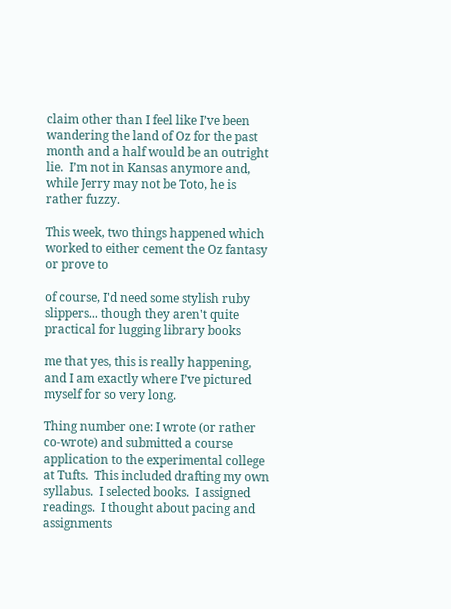claim other than I feel like I’ve been wandering the land of Oz for the past month and a half would be an outright lie.  I’m not in Kansas anymore and, while Jerry may not be Toto, he is rather fuzzy.

This week, two things happened which worked to either cement the Oz fantasy or prove to

of course, I'd need some stylish ruby slippers... though they aren't quite practical for lugging library books

me that yes, this is really happening, and I am exactly where I’ve pictured myself for so very long.

Thing number one: I wrote (or rather co-wrote) and submitted a course application to the experimental college at Tufts.  This included drafting my own syllabus.  I selected books.  I assigned readings.  I thought about pacing and assignments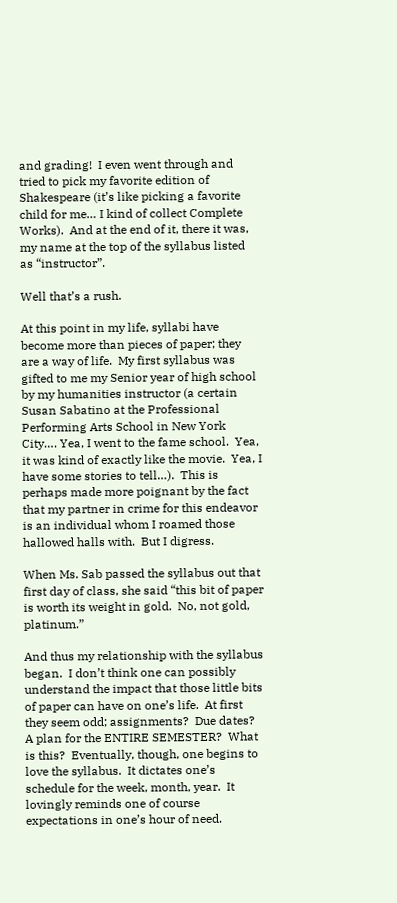and grading!  I even went through and tried to pick my favorite edition of Shakespeare (it’s like picking a favorite child for me… I kind of collect Complete Works).  And at the end of it, there it was, my name at the top of the syllabus listed as “instructor”.

Well that’s a rush.

At this point in my life, syllabi have become more than pieces of paper; they are a way of life.  My first syllabus was gifted to me my Senior year of high school by my humanities instructor (a certain Susan Sabatino at the Professional Performing Arts School in New York City…. Yea, I went to the fame school.  Yea, it was kind of exactly like the movie.  Yea, I have some stories to tell…).  This is perhaps made more poignant by the fact that my partner in crime for this endeavor is an individual whom I roamed those hallowed halls with.  But I digress.

When Ms. Sab passed the syllabus out that first day of class, she said “this bit of paper is worth its weight in gold.  No, not gold, platinum.”

And thus my relationship with the syllabus began.  I don’t think one can possibly understand the impact that those little bits of paper can have on one’s life.  At first they seem odd; assignments?  Due dates?  A plan for the ENTIRE SEMESTER?  What is this?  Eventually, though, one begins to love the syllabus.  It dictates one’s schedule for the week, month, year.  It lovingly reminds one of course expectations in one’s hour of need.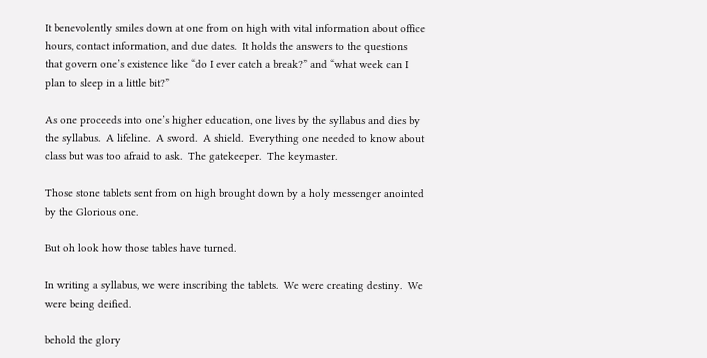It benevolently smiles down at one from on high with vital information about office hours, contact information, and due dates.  It holds the answers to the questions that govern one’s existence like “do I ever catch a break?” and “what week can I plan to sleep in a little bit?”

As one proceeds into one’s higher education, one lives by the syllabus and dies by the syllabus.  A lifeline.  A sword.  A shield.  Everything one needed to know about class but was too afraid to ask.  The gatekeeper.  The keymaster.

Those stone tablets sent from on high brought down by a holy messenger anointed by the Glorious one.

But oh look how those tables have turned.

In writing a syllabus, we were inscribing the tablets.  We were creating destiny.  We were being deified.

behold the glory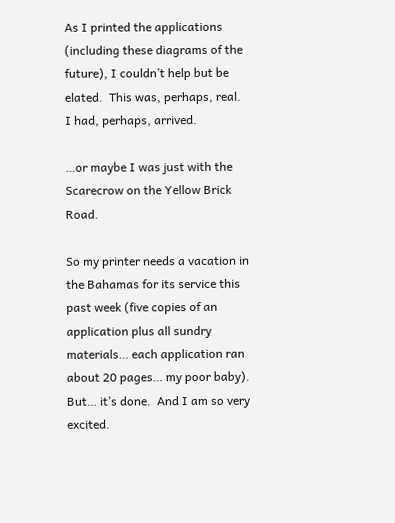As I printed the applications (including these diagrams of the future), I couldn’t help but be elated.  This was, perhaps, real.  I had, perhaps, arrived.

…or maybe I was just with the Scarecrow on the Yellow Brick Road.

So my printer needs a vacation in the Bahamas for its service this past week (five copies of an application plus all sundry materials… each application ran about 20 pages… my poor baby).  But… it’s done.  And I am so very excited.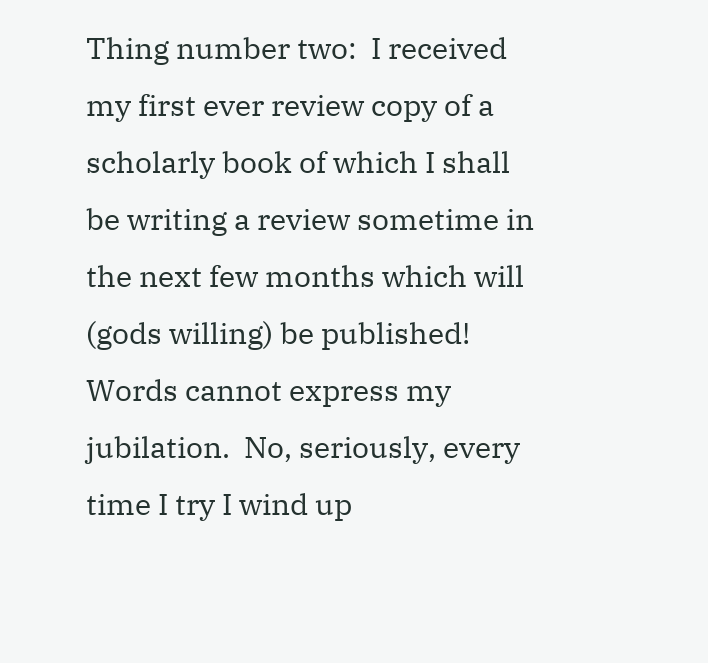Thing number two:  I received my first ever review copy of a scholarly book of which I shall be writing a review sometime in the next few months which will (gods willing) be published!  Words cannot express my jubilation.  No, seriously, every time I try I wind up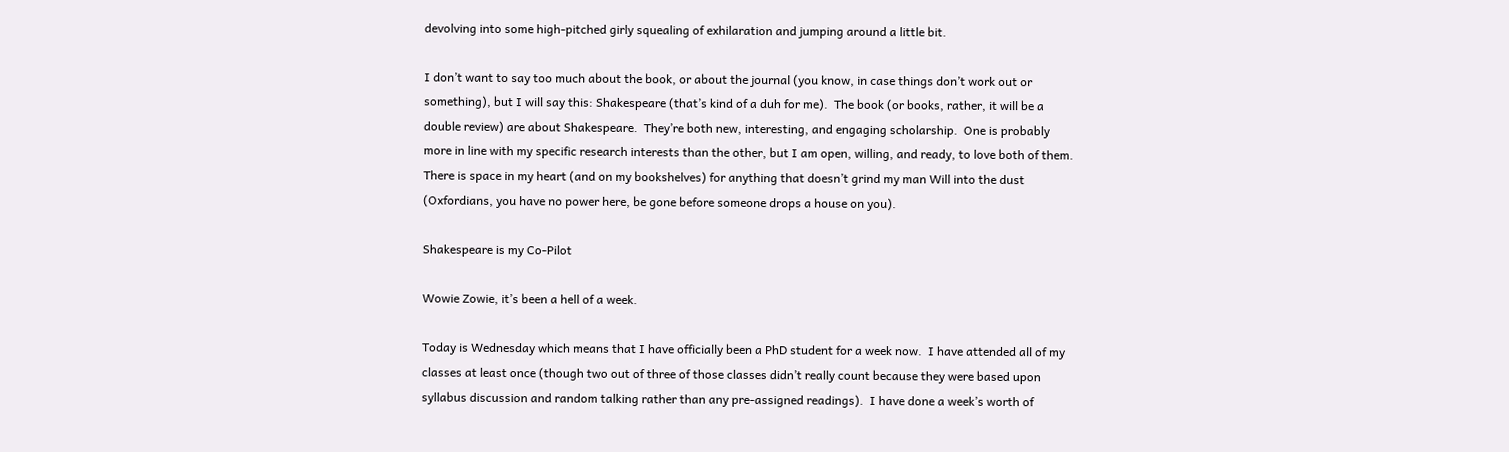devolving into some high-pitched girly squealing of exhilaration and jumping around a little bit.

I don’t want to say too much about the book, or about the journal (you know, in case things don’t work out or something), but I will say this: Shakespeare (that’s kind of a duh for me).  The book (or books, rather, it will be a double review) are about Shakespeare.  They’re both new, interesting, and engaging scholarship.  One is probably more in line with my specific research interests than the other, but I am open, willing, and ready, to love both of them.  There is space in my heart (and on my bookshelves) for anything that doesn’t grind my man Will into the dust (Oxfordians, you have no power here, be gone before someone drops a house on you).

Shakespeare is my Co-Pilot

Wowie Zowie, it’s been a hell of a week.

Today is Wednesday which means that I have officially been a PhD student for a week now.  I have attended all of my classes at least once (though two out of three of those classes didn’t really count because they were based upon syllabus discussion and random talking rather than any pre-assigned readings).  I have done a week’s worth of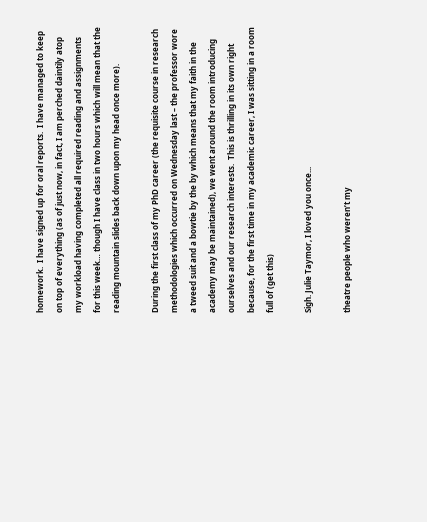homework.  I have signed up for oral reports.  I have managed to keep on top of everything (as of just now, in fact, I am perched daintily atop my workload having completed all required reading and assignments for this week… though I have class in two hours which will mean that the reading mountain slides back down upon my head once more).

During the first class of my PhD career (the requisite course in research methodologies which occurred on Wednesday last – the professor wore a tweed suit and a bowtie by the by which means that my faith in the academy may be maintained), we went around the room introducing ourselves and our research interests.  This is thrilling in its own right because, for the first time in my academic career, I was sitting in a room full of (get this)

Sigh. Julie Taymor, I loved you once...

theatre people who weren’t my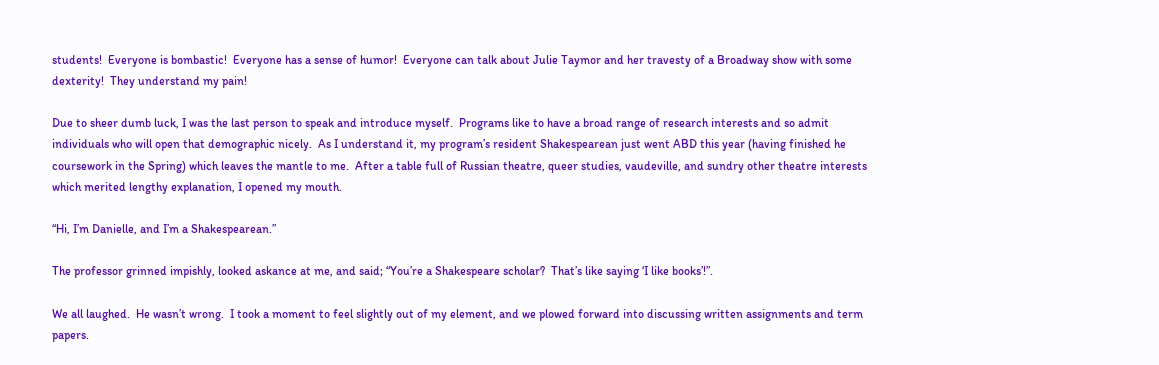students!  Everyone is bombastic!  Everyone has a sense of humor!  Everyone can talk about Julie Taymor and her travesty of a Broadway show with some dexterity!  They understand my pain!

Due to sheer dumb luck, I was the last person to speak and introduce myself.  Programs like to have a broad range of research interests and so admit individuals who will open that demographic nicely.  As I understand it, my program’s resident Shakespearean just went ABD this year (having finished he coursework in the Spring) which leaves the mantle to me.  After a table full of Russian theatre, queer studies, vaudeville, and sundry other theatre interests which merited lengthy explanation, I opened my mouth.

“Hi, I’m Danielle, and I’m a Shakespearean.”

The professor grinned impishly, looked askance at me, and said; “You’re a Shakespeare scholar?  That’s like saying ‘I like books’!”.

We all laughed.  He wasn’t wrong.  I took a moment to feel slightly out of my element, and we plowed forward into discussing written assignments and term papers.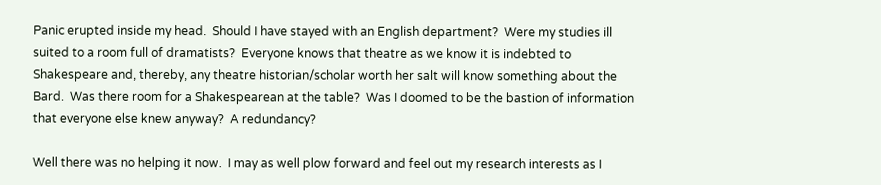Panic erupted inside my head.  Should I have stayed with an English department?  Were my studies ill suited to a room full of dramatists?  Everyone knows that theatre as we know it is indebted to Shakespeare and, thereby, any theatre historian/scholar worth her salt will know something about the Bard.  Was there room for a Shakespearean at the table?  Was I doomed to be the bastion of information that everyone else knew anyway?  A redundancy?

Well there was no helping it now.  I may as well plow forward and feel out my research interests as I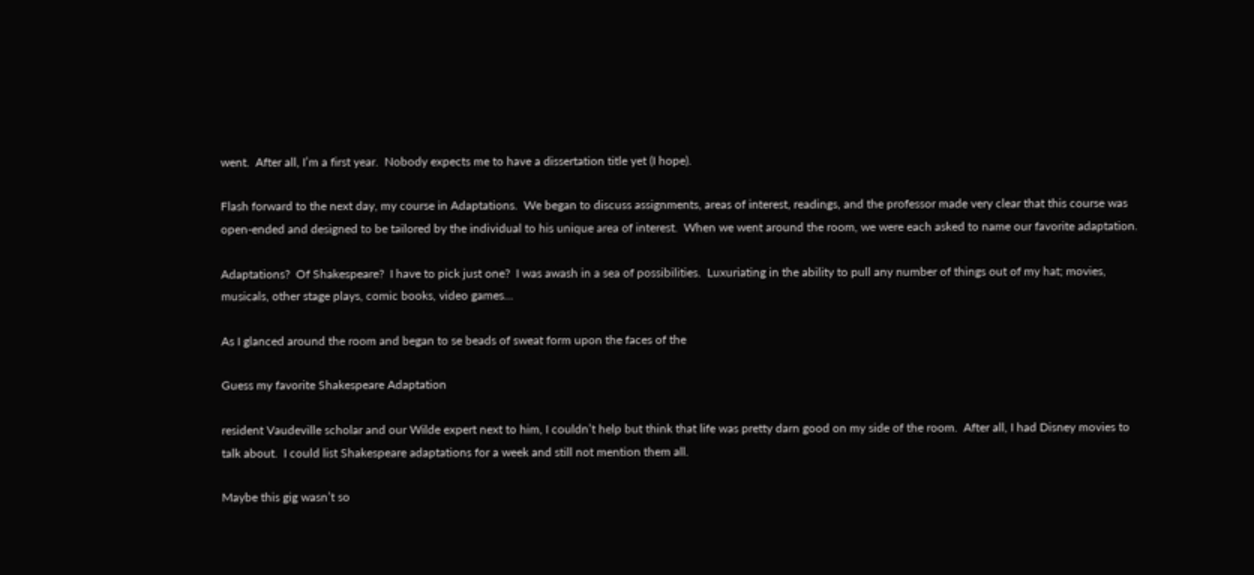went.  After all, I’m a first year.  Nobody expects me to have a dissertation title yet (I hope).

Flash forward to the next day, my course in Adaptations.  We began to discuss assignments, areas of interest, readings, and the professor made very clear that this course was open-ended and designed to be tailored by the individual to his unique area of interest.  When we went around the room, we were each asked to name our favorite adaptation.

Adaptations?  Of Shakespeare?  I have to pick just one?  I was awash in a sea of possibilities.  Luxuriating in the ability to pull any number of things out of my hat; movies, musicals, other stage plays, comic books, video games…

As I glanced around the room and began to se beads of sweat form upon the faces of the

Guess my favorite Shakespeare Adaptation

resident Vaudeville scholar and our Wilde expert next to him, I couldn’t help but think that life was pretty darn good on my side of the room.  After all, I had Disney movies to talk about.  I could list Shakespeare adaptations for a week and still not mention them all.

Maybe this gig wasn’t so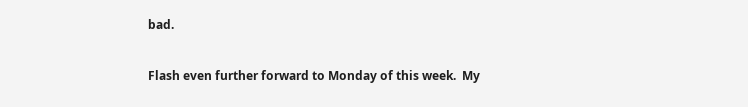bad.

Flash even further forward to Monday of this week.  My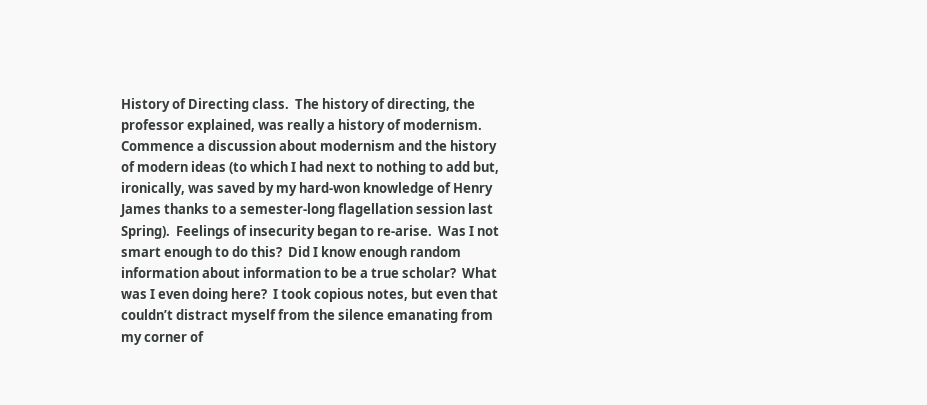History of Directing class.  The history of directing, the professor explained, was really a history of modernism.  Commence a discussion about modernism and the history of modern ideas (to which I had next to nothing to add but, ironically, was saved by my hard-won knowledge of Henry James thanks to a semester-long flagellation session last Spring).  Feelings of insecurity began to re-arise.  Was I not smart enough to do this?  Did I know enough random information about information to be a true scholar?  What was I even doing here?  I took copious notes, but even that couldn’t distract myself from the silence emanating from my corner of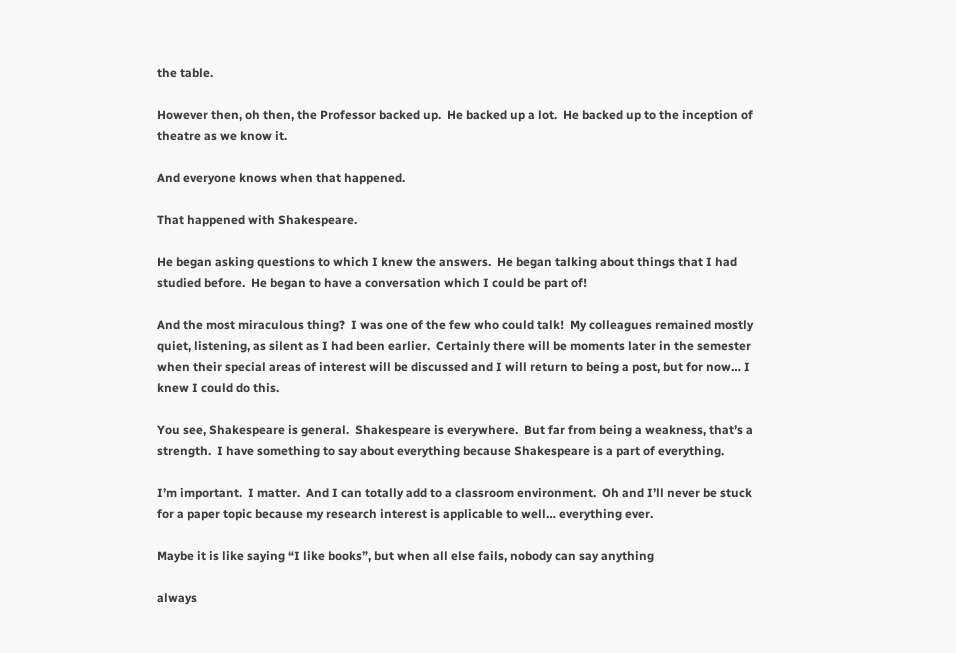the table.

However then, oh then, the Professor backed up.  He backed up a lot.  He backed up to the inception of theatre as we know it.

And everyone knows when that happened.

That happened with Shakespeare.

He began asking questions to which I knew the answers.  He began talking about things that I had studied before.  He began to have a conversation which I could be part of!

And the most miraculous thing?  I was one of the few who could talk!  My colleagues remained mostly quiet, listening, as silent as I had been earlier.  Certainly there will be moments later in the semester when their special areas of interest will be discussed and I will return to being a post, but for now… I knew I could do this.

You see, Shakespeare is general.  Shakespeare is everywhere.  But far from being a weakness, that’s a strength.  I have something to say about everything because Shakespeare is a part of everything.

I’m important.  I matter.  And I can totally add to a classroom environment.  Oh and I’ll never be stuck for a paper topic because my research interest is applicable to well… everything ever.

Maybe it is like saying “I like books”, but when all else fails, nobody can say anything

always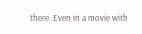there. Even in a movie with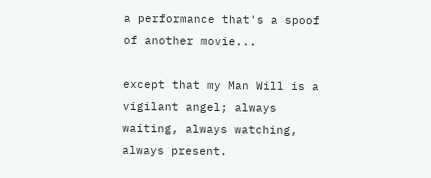a performance that's a spoof of another movie...

except that my Man Will is a vigilant angel; always waiting, always watching, always present.